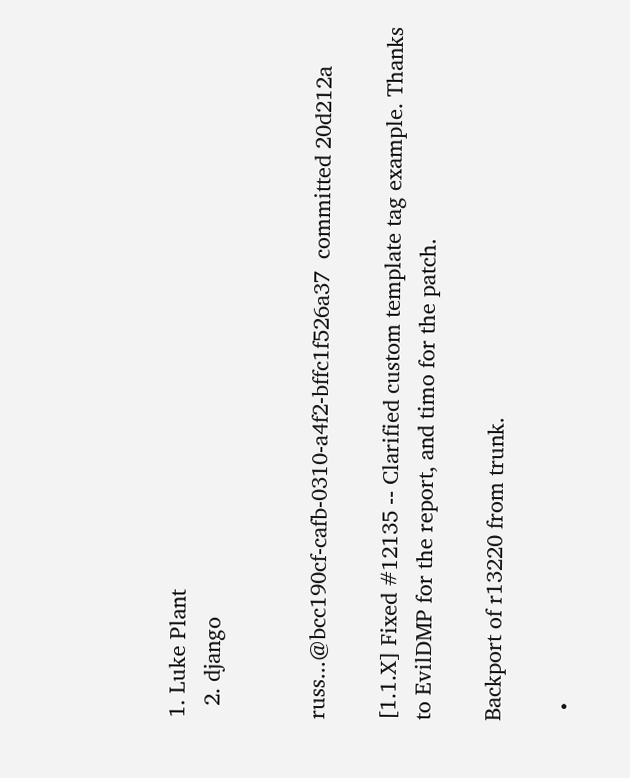1. Luke Plant
  2. django


russ...@bcc190cf-cafb-0310-a4f2-bffc1f526a37  committed 20d212a

[1.1.X] Fixed #12135 -- Clarified custom template tag example. Thanks to EvilDMP for the report, and timo for the patch.

Backport of r13220 from trunk.

  •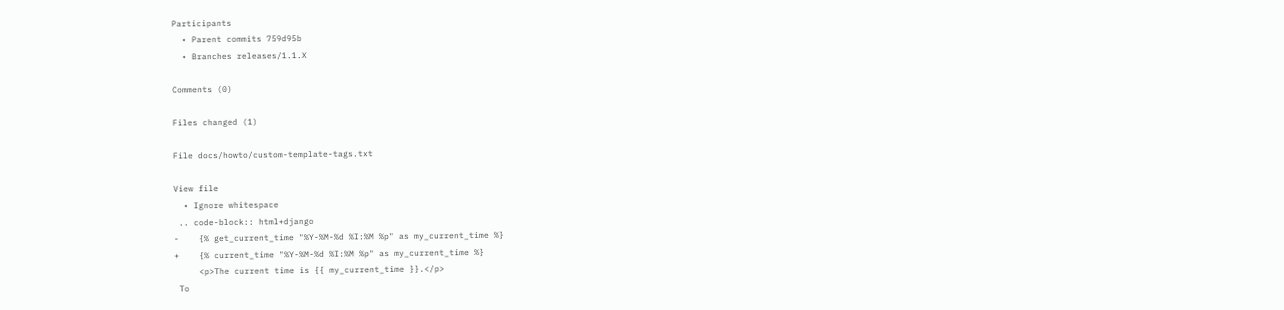Participants
  • Parent commits 759d95b
  • Branches releases/1.1.X

Comments (0)

Files changed (1)

File docs/howto/custom-template-tags.txt

View file
  • Ignore whitespace
 .. code-block:: html+django
-    {% get_current_time "%Y-%M-%d %I:%M %p" as my_current_time %}
+    {% current_time "%Y-%M-%d %I:%M %p" as my_current_time %}
     <p>The current time is {{ my_current_time }}.</p>
 To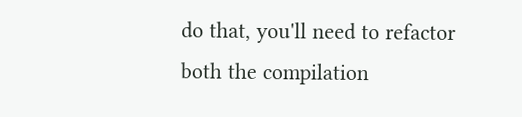do that, you'll need to refactor both the compilation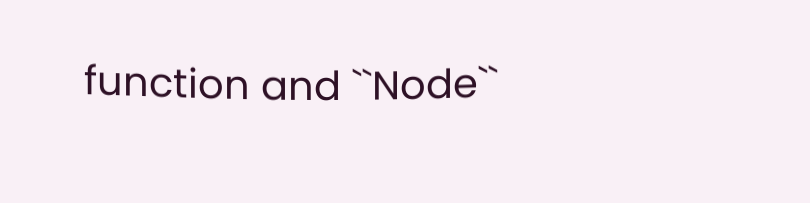function and ``Node``